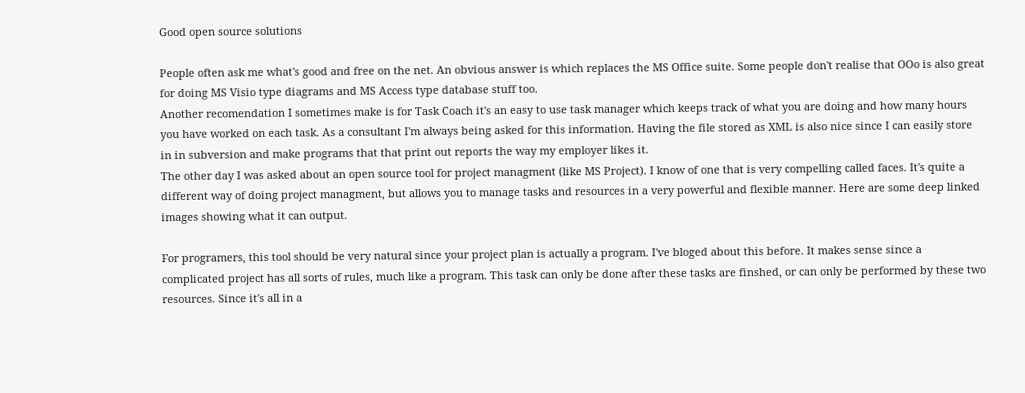Good open source solutions

People often ask me what's good and free on the net. An obvious answer is which replaces the MS Office suite. Some people don't realise that OOo is also great for doing MS Visio type diagrams and MS Access type database stuff too.
Another recomendation I sometimes make is for Task Coach it's an easy to use task manager which keeps track of what you are doing and how many hours you have worked on each task. As a consultant I'm always being asked for this information. Having the file stored as XML is also nice since I can easily store in in subversion and make programs that that print out reports the way my employer likes it.
The other day I was asked about an open source tool for project managment (like MS Project). I know of one that is very compelling called faces. It's quite a different way of doing project managment, but allows you to manage tasks and resources in a very powerful and flexible manner. Here are some deep linked images showing what it can output.

For programers, this tool should be very natural since your project plan is actually a program. I've bloged about this before. It makes sense since a complicated project has all sorts of rules, much like a program. This task can only be done after these tasks are finshed, or can only be performed by these two resources. Since it's all in a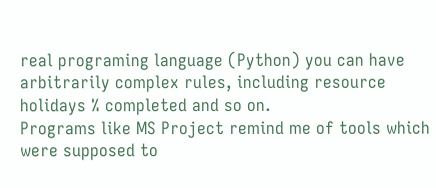real programing language (Python) you can have arbitrarily complex rules, including resource holidays % completed and so on.
Programs like MS Project remind me of tools which were supposed to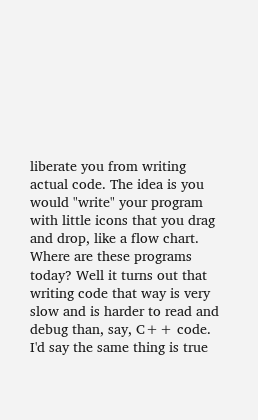liberate you from writing actual code. The idea is you would "write" your program with little icons that you drag and drop, like a flow chart. Where are these programs today? Well it turns out that writing code that way is very slow and is harder to read and debug than, say, C++ code. I'd say the same thing is true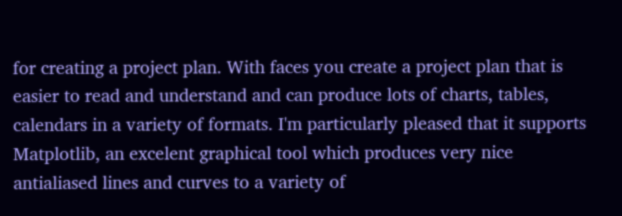for creating a project plan. With faces you create a project plan that is easier to read and understand and can produce lots of charts, tables, calendars in a variety of formats. I'm particularly pleased that it supports Matplotlib, an excelent graphical tool which produces very nice antialiased lines and curves to a variety of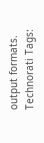output formats.
Technorati Tags: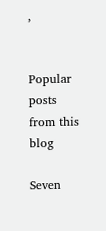,


Popular posts from this blog

Seven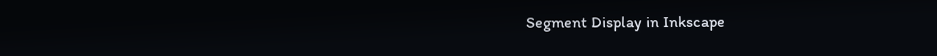Segment Display in Inkscape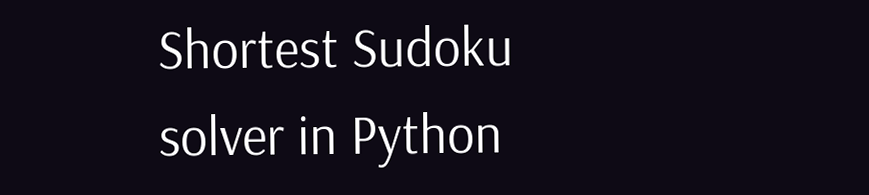Shortest Sudoku solver in Python